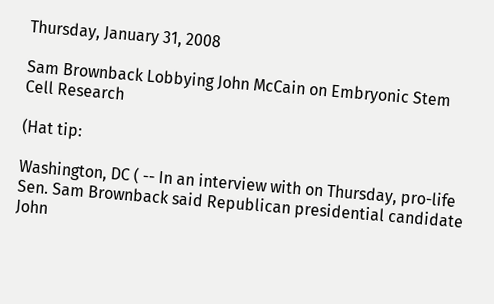Thursday, January 31, 2008

Sam Brownback Lobbying John McCain on Embryonic Stem Cell Research

(Hat tip:

Washington, DC ( -- In an interview with on Thursday, pro-life Sen. Sam Brownback said Republican presidential candidate John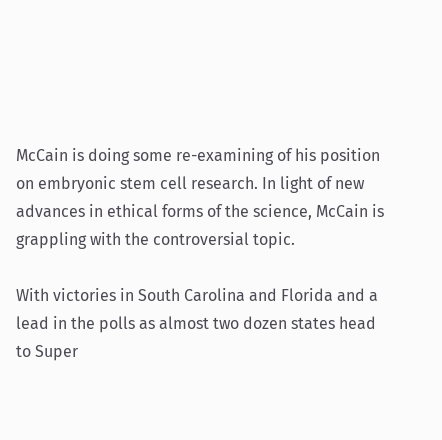McCain is doing some re-examining of his position on embryonic stem cell research. In light of new advances in ethical forms of the science, McCain is grappling with the controversial topic.

With victories in South Carolina and Florida and a lead in the polls as almost two dozen states head to Super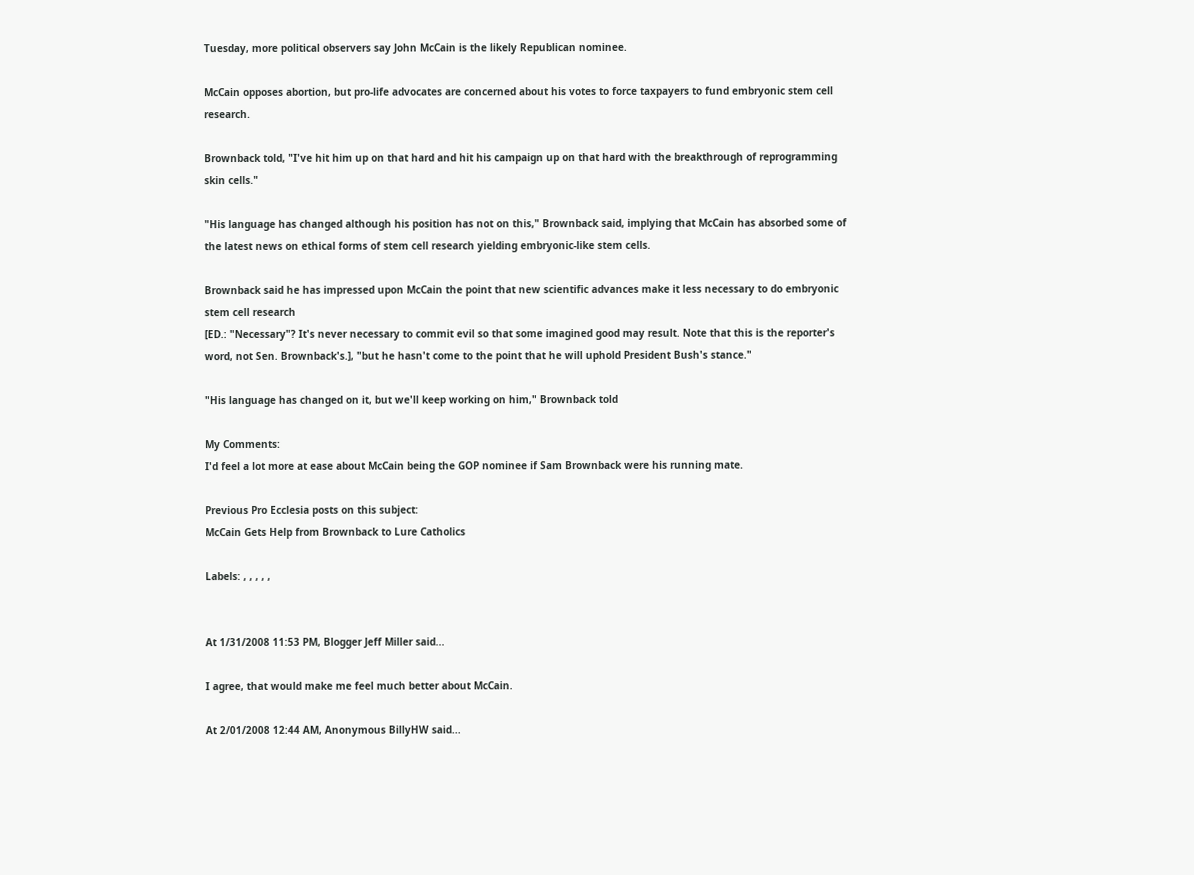Tuesday, more political observers say John McCain is the likely Republican nominee.

McCain opposes abortion, but pro-life advocates are concerned about his votes to force taxpayers to fund embryonic stem cell research.

Brownback told, "I've hit him up on that hard and hit his campaign up on that hard with the breakthrough of reprogramming skin cells."

"His language has changed although his position has not on this," Brownback said, implying that McCain has absorbed some of the latest news on ethical forms of stem cell research yielding embryonic-like stem cells.

Brownback said he has impressed upon McCain the point that new scientific advances make it less necessary to do embryonic stem cell research
[ED.: "Necessary"? It's never necessary to commit evil so that some imagined good may result. Note that this is the reporter's word, not Sen. Brownback's.], "but he hasn't come to the point that he will uphold President Bush's stance."

"His language has changed on it, but we'll keep working on him," Brownback told

My Comments:
I'd feel a lot more at ease about McCain being the GOP nominee if Sam Brownback were his running mate.

Previous Pro Ecclesia posts on this subject:
McCain Gets Help from Brownback to Lure Catholics

Labels: , , , , ,


At 1/31/2008 11:53 PM, Blogger Jeff Miller said...

I agree, that would make me feel much better about McCain.

At 2/01/2008 12:44 AM, Anonymous BillyHW said...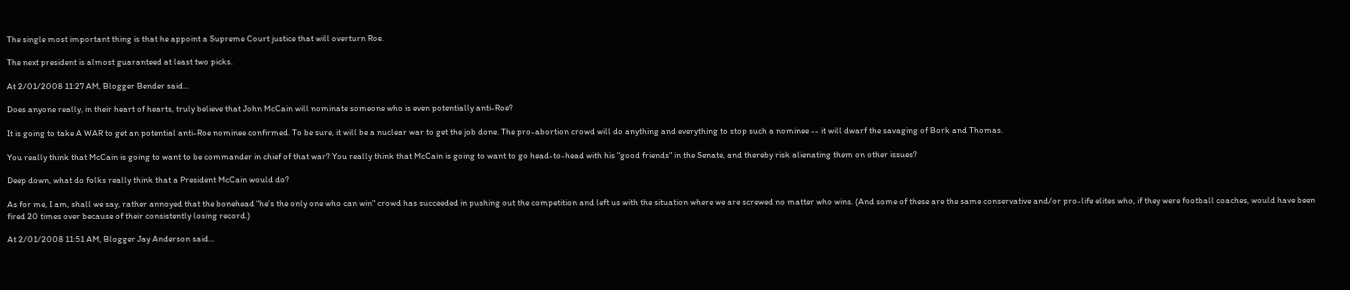The single most important thing is that he appoint a Supreme Court justice that will overturn Roe.

The next president is almost guaranteed at least two picks.

At 2/01/2008 11:27 AM, Blogger Bender said...

Does anyone really, in their heart of hearts, truly believe that John McCain will nominate someone who is even potentially anti-Roe?

It is going to take A WAR to get an potential anti-Roe nominee confirmed. To be sure, it will be a nuclear war to get the job done. The pro-abortion crowd will do anything and everything to stop such a nominee -- it will dwarf the savaging of Bork and Thomas.

You really think that McCain is going to want to be commander in chief of that war? You really think that McCain is going to want to go head-to-head with his "good friends" in the Senate, and thereby risk alienating them on other issues?

Deep down, what do folks really think that a President McCain would do?

As for me, I am, shall we say, rather annoyed that the bonehead "he's the only one who can win" crowd has succeeded in pushing out the competition and left us with the situation where we are screwed no matter who wins. (And some of these are the same conservative and/or pro-life elites who, if they were football coaches, would have been fired 20 times over because of their consistently losing record.)

At 2/01/2008 11:51 AM, Blogger Jay Anderson said...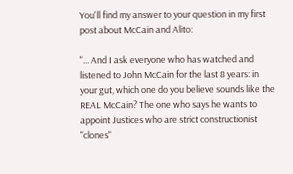You'll find my answer to your question in my first post about McCain and Alito:

"... And I ask everyone who has watched and listened to John McCain for the last 8 years: in your gut, which one do you believe sounds like the REAL McCain? The one who says he wants to appoint Justices who are strict constructionist "clones"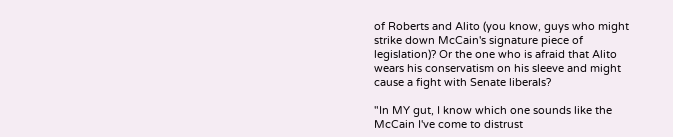of Roberts and Alito (you know, guys who might strike down McCain's signature piece of legislation)? Or the one who is afraid that Alito wears his conservatism on his sleeve and might cause a fight with Senate liberals?

"In MY gut, I know which one sounds like the McCain I've come to distrust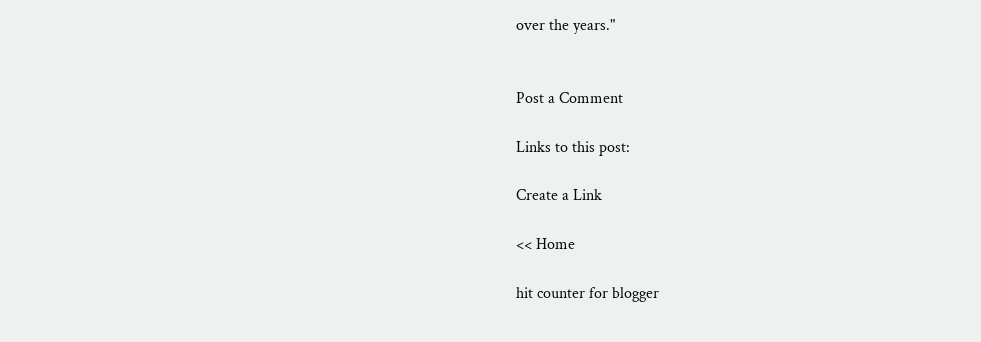over the years."


Post a Comment

Links to this post:

Create a Link

<< Home

hit counter for blogger